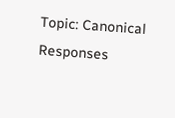Topic: Canonical Responses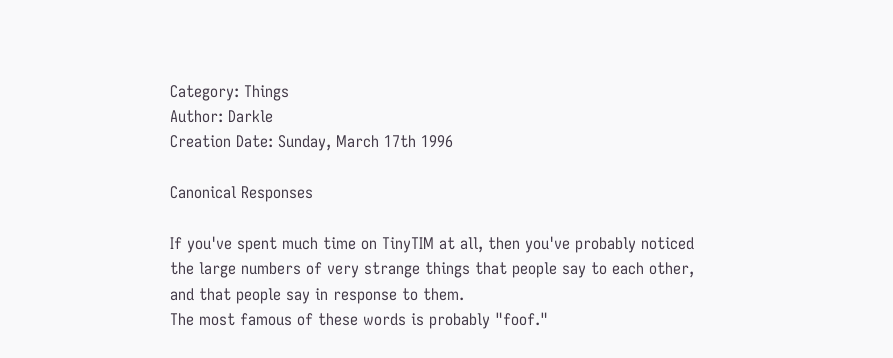Category: Things
Author: Darkle
Creation Date: Sunday, March 17th 1996

Canonical Responses

If you've spent much time on TinyTIM at all, then you've probably noticed the large numbers of very strange things that people say to each other, and that people say in response to them.
The most famous of these words is probably "foof."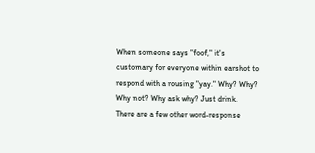When someone says "foof," it's customary for everyone within earshot to respond with a rousing "yay." Why? Why? Why not? Why ask why? Just drink.
There are a few other word-response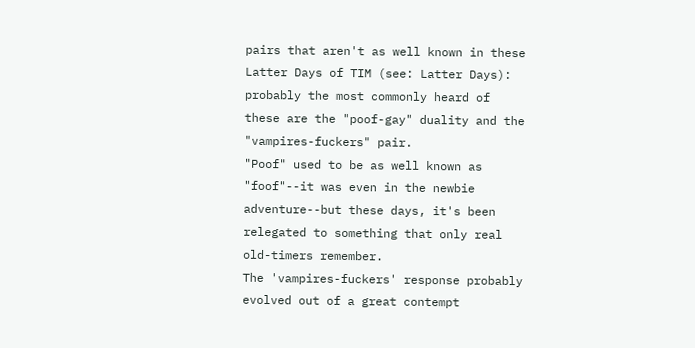pairs that aren't as well known in these Latter Days of TIM (see: Latter Days): probably the most commonly heard of these are the "poof-gay" duality and the "vampires-fuckers" pair.
"Poof" used to be as well known as "foof"--it was even in the newbie adventure--but these days, it's been relegated to something that only real old-timers remember.
The 'vampires-fuckers' response probably evolved out of a great contempt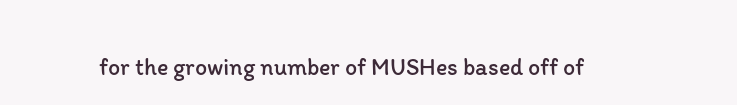for the growing number of MUSHes based off of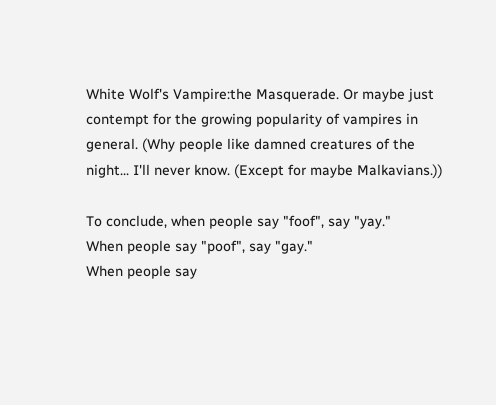White Wolf's Vampire:the Masquerade. Or maybe just contempt for the growing popularity of vampires in general. (Why people like damned creatures of the night... I'll never know. (Except for maybe Malkavians.))

To conclude, when people say "foof", say "yay."
When people say "poof", say "gay."
When people say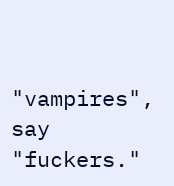"vampires", say "fuckers."